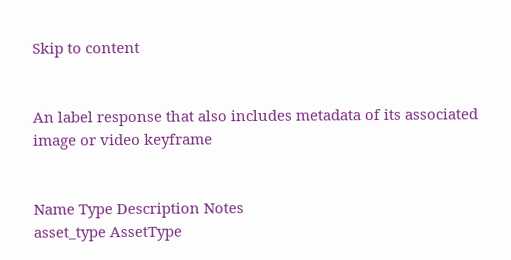Skip to content


An label response that also includes metadata of its associated image or video keyframe


Name Type Description Notes
asset_type AssetType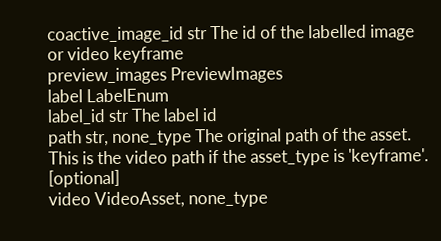coactive_image_id str The id of the labelled image or video keyframe
preview_images PreviewImages
label LabelEnum
label_id str The label id
path str, none_type The original path of the asset. This is the video path if the asset_type is 'keyframe'. [optional]
video VideoAsset, none_type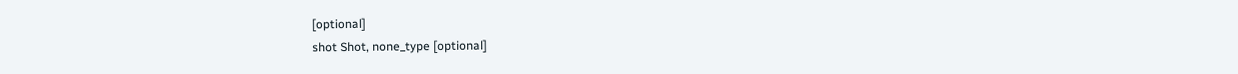[optional]
shot Shot, none_type [optional]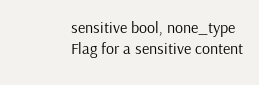sensitive bool, none_type Flag for a sensitive content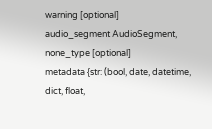warning [optional]
audio_segment AudioSegment, none_type [optional]
metadata {str: (bool, date, datetime, dict, float,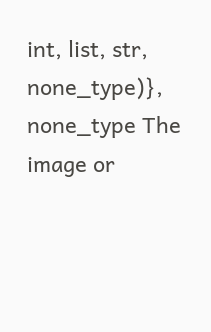int, list, str, none_type)}, none_type The image or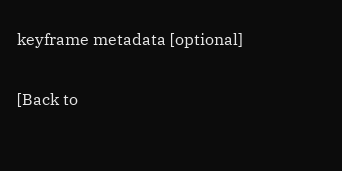keyframe metadata [optional]

[Back to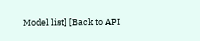Model list] [Back to API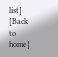list] [Back to home]